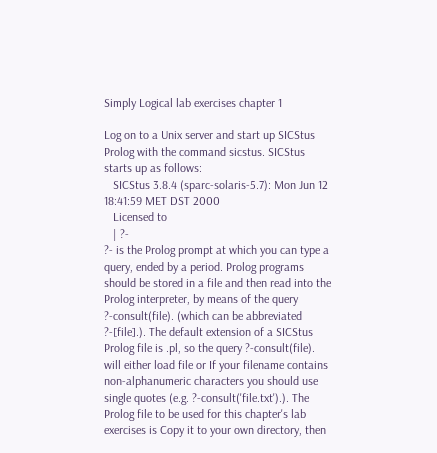Simply Logical lab exercises chapter 1

Log on to a Unix server and start up SICStus Prolog with the command sicstus. SICStus starts up as follows:
   SICStus 3.8.4 (sparc-solaris-5.7): Mon Jun 12 18:41:59 MET DST 2000
   Licensed to
   | ?-
?- is the Prolog prompt at which you can type a query, ended by a period. Prolog programs should be stored in a file and then read into the Prolog interpreter, by means of the query ?-consult(file). (which can be abbreviated ?-[file].). The default extension of a SICStus Prolog file is .pl, so the query ?-consult(file). will either load file or If your filename contains non-alphanumeric characters you should use single quotes (e.g. ?-consult('file.txt').). The Prolog file to be used for this chapter's lab exercises is Copy it to your own directory, then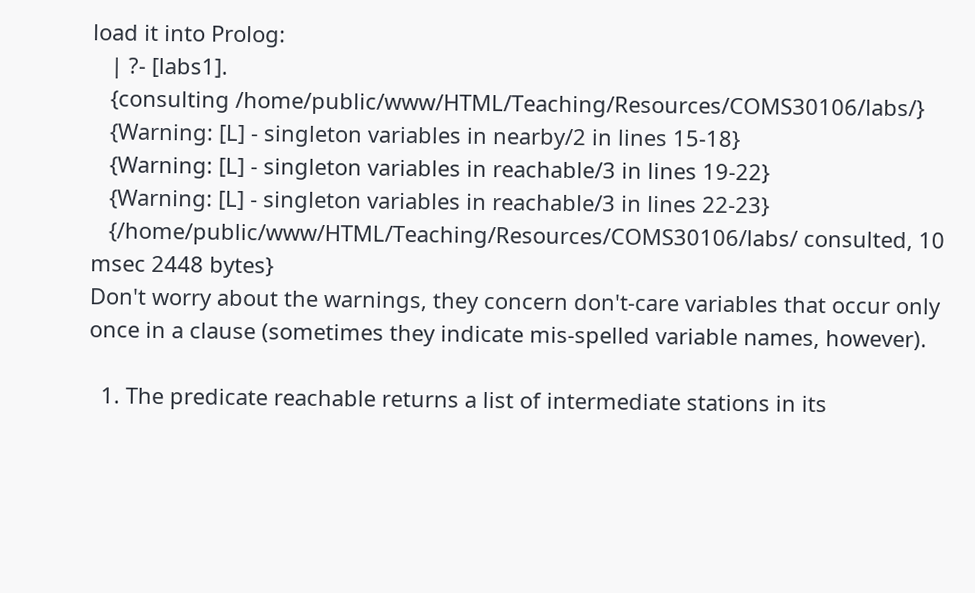load it into Prolog:
   | ?- [labs1].
   {consulting /home/public/www/HTML/Teaching/Resources/COMS30106/labs/}
   {Warning: [L] - singleton variables in nearby/2 in lines 15-18}
   {Warning: [L] - singleton variables in reachable/3 in lines 19-22}
   {Warning: [L] - singleton variables in reachable/3 in lines 22-23}
   {/home/public/www/HTML/Teaching/Resources/COMS30106/labs/ consulted, 10 msec 2448 bytes}
Don't worry about the warnings, they concern don't-care variables that occur only once in a clause (sometimes they indicate mis-spelled variable names, however).

  1. The predicate reachable returns a list of intermediate stations in its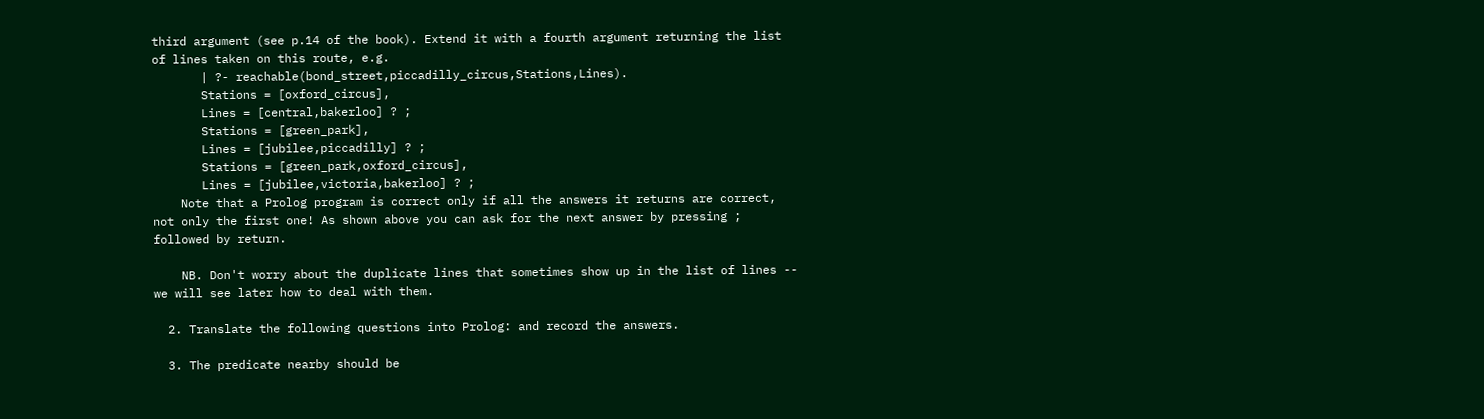third argument (see p.14 of the book). Extend it with a fourth argument returning the list of lines taken on this route, e.g.
       | ?- reachable(bond_street,piccadilly_circus,Stations,Lines).
       Stations = [oxford_circus],
       Lines = [central,bakerloo] ? ;
       Stations = [green_park],
       Lines = [jubilee,piccadilly] ? ;
       Stations = [green_park,oxford_circus],
       Lines = [jubilee,victoria,bakerloo] ? ;
    Note that a Prolog program is correct only if all the answers it returns are correct, not only the first one! As shown above you can ask for the next answer by pressing ; followed by return.

    NB. Don't worry about the duplicate lines that sometimes show up in the list of lines -- we will see later how to deal with them.

  2. Translate the following questions into Prolog: and record the answers.

  3. The predicate nearby should be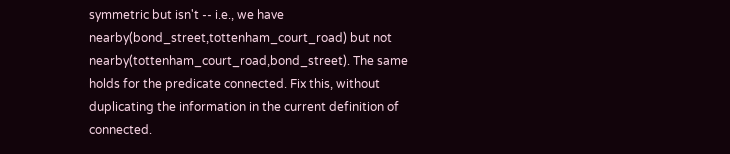symmetric but isn't -- i.e., we have nearby(bond_street,tottenham_court_road) but not nearby(tottenham_court_road,bond_street). The same holds for the predicate connected. Fix this, without duplicating the information in the current definition of connected.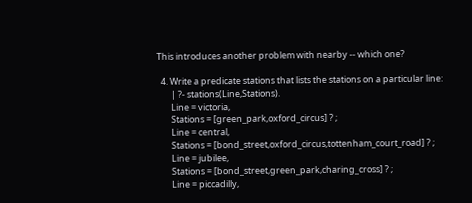This introduces another problem with nearby -- which one?

  4. Write a predicate stations that lists the stations on a particular line:
       | ?- stations(Line,Stations).
       Line = victoria,
       Stations = [green_park,oxford_circus] ? ;
       Line = central,
       Stations = [bond_street,oxford_circus,tottenham_court_road] ? ;
       Line = jubilee,
       Stations = [bond_street,green_park,charing_cross] ? ;
       Line = piccadilly,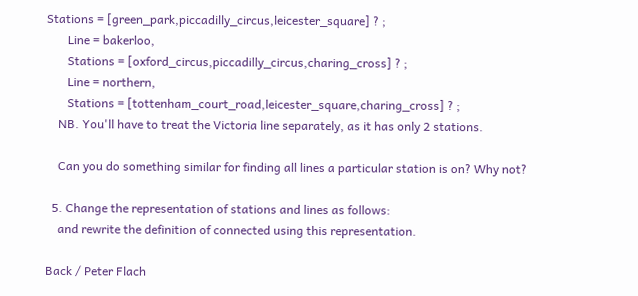Stations = [green_park,piccadilly_circus,leicester_square] ? ;
       Line = bakerloo,
       Stations = [oxford_circus,piccadilly_circus,charing_cross] ? ;
       Line = northern,
       Stations = [tottenham_court_road,leicester_square,charing_cross] ? ;
    NB. You'll have to treat the Victoria line separately, as it has only 2 stations.

    Can you do something similar for finding all lines a particular station is on? Why not?

  5. Change the representation of stations and lines as follows:
    and rewrite the definition of connected using this representation.

Back / Peter Flach